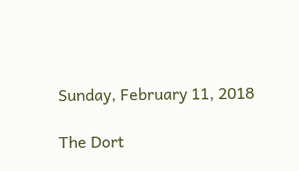Sunday, February 11, 2018

The Dort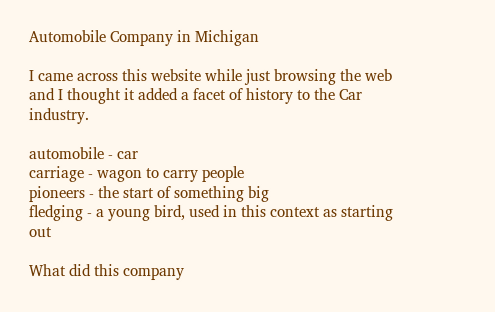Automobile Company in Michigan

I came across this website while just browsing the web and I thought it added a facet of history to the Car industry.

automobile - car
carriage - wagon to carry people
pioneers - the start of something big
fledging - a young bird, used in this context as starting out

What did this company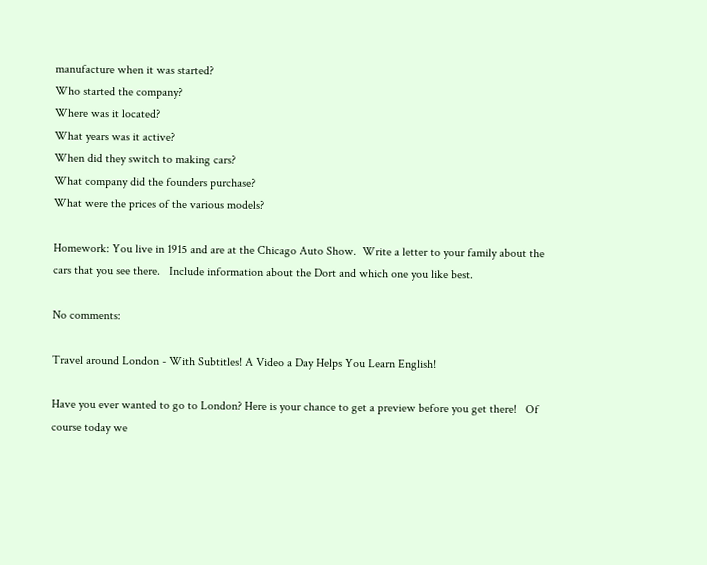manufacture when it was started?
Who started the company?
Where was it located?
What years was it active?
When did they switch to making cars?
What company did the founders purchase?
What were the prices of the various models?

Homework: You live in 1915 and are at the Chicago Auto Show.  Write a letter to your family about the cars that you see there.   Include information about the Dort and which one you like best.

No comments:

Travel around London - With Subtitles! A Video a Day Helps You Learn English!

Have you ever wanted to go to London? Here is your chance to get a preview before you get there!   Of course today we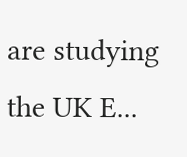are studying the UK E...